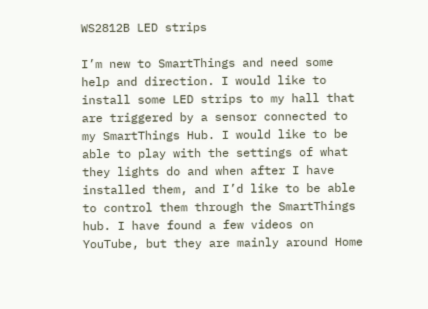WS2812B LED strips

I’m new to SmartThings and need some help and direction. I would like to install some LED strips to my hall that are triggered by a sensor connected to my SmartThings Hub. I would like to be able to play with the settings of what they lights do and when after I have installed them, and I’d like to be able to control them through the SmartThings hub. I have found a few videos on YouTube, but they are mainly around Home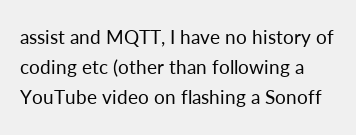assist and MQTT, I have no history of coding etc (other than following a YouTube video on flashing a Sonoff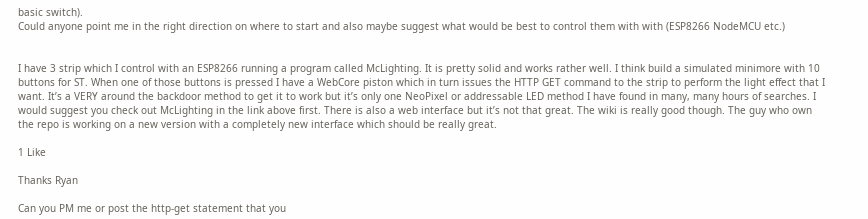basic switch).
Could anyone point me in the right direction on where to start and also maybe suggest what would be best to control them with with (ESP8266 NodeMCU etc.)


I have 3 strip which I control with an ESP8266 running a program called McLighting. It is pretty solid and works rather well. I think build a simulated minimore with 10 buttons for ST. When one of those buttons is pressed I have a WebCore piston which in turn issues the HTTP GET command to the strip to perform the light effect that I want. It’s a VERY around the backdoor method to get it to work but it’s only one NeoPixel or addressable LED method I have found in many, many hours of searches. I would suggest you check out McLighting in the link above first. There is also a web interface but it’s not that great. The wiki is really good though. The guy who own the repo is working on a new version with a completely new interface which should be really great.

1 Like

Thanks Ryan

Can you PM me or post the http-get statement that you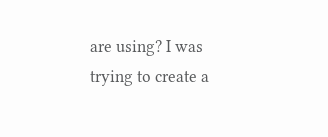are using? I was trying to create a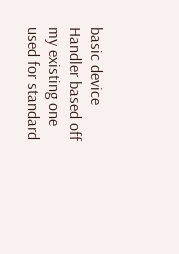basic device Handler based off my existing one used for standard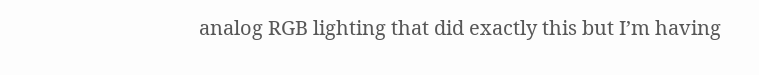analog RGB lighting that did exactly this but I’m having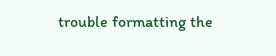trouble formatting the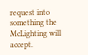request into something the McLighting will accept.